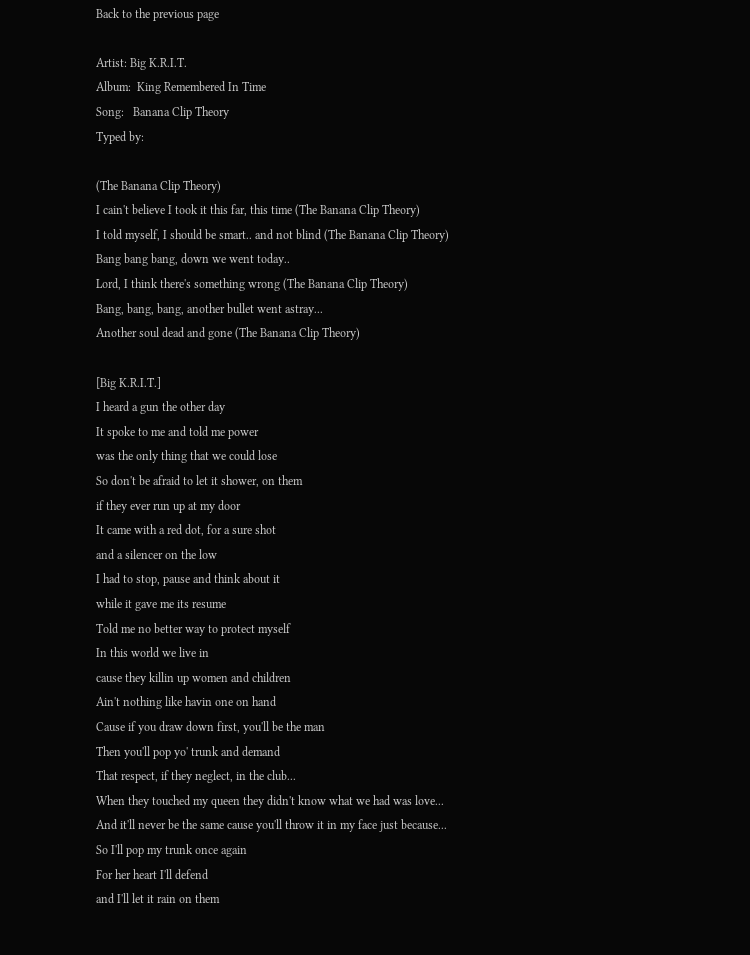Back to the previous page

Artist: Big K.R.I.T.
Album:  King Remembered In Time
Song:   Banana Clip Theory
Typed by:

(The Banana Clip Theory)
I cain't believe I took it this far, this time (The Banana Clip Theory)
I told myself, I should be smart.. and not blind (The Banana Clip Theory)
Bang bang bang, down we went today..
Lord, I think there's something wrong (The Banana Clip Theory)
Bang, bang, bang, another bullet went astray...
Another soul dead and gone (The Banana Clip Theory)

[Big K.R.I.T.]
I heard a gun the other day
It spoke to me and told me power
was the only thing that we could lose
So don't be afraid to let it shower, on them
if they ever run up at my door
It came with a red dot, for a sure shot
and a silencer on the low
I had to stop, pause and think about it
while it gave me its resume
Told me no better way to protect myself
In this world we live in
cause they killin up women and children
Ain't nothing like havin one on hand
Cause if you draw down first, you'll be the man
Then you'll pop yo' trunk and demand
That respect, if they neglect, in the club...
When they touched my queen they didn't know what we had was love...
And it'll never be the same cause you'll throw it in my face just because...
So I'll pop my trunk once again
For her heart I'll defend
and I'll let it rain on them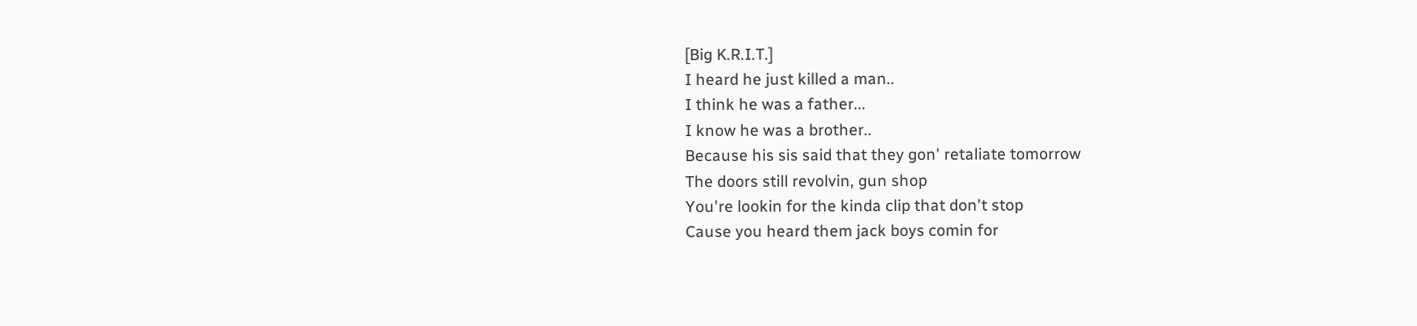[Big K.R.I.T.]
I heard he just killed a man..
I think he was a father...
I know he was a brother..
Because his sis said that they gon' retaliate tomorrow
The doors still revolvin, gun shop
You're lookin for the kinda clip that don't stop
Cause you heard them jack boys comin for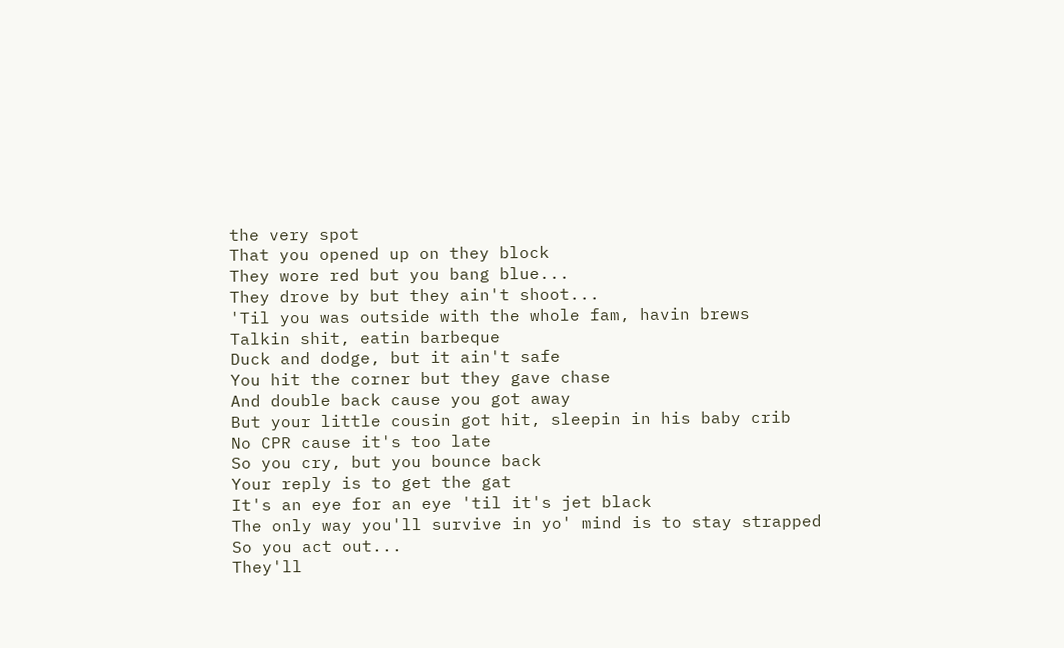the very spot
That you opened up on they block
They wore red but you bang blue...
They drove by but they ain't shoot...
'Til you was outside with the whole fam, havin brews
Talkin shit, eatin barbeque
Duck and dodge, but it ain't safe
You hit the corner but they gave chase
And double back cause you got away
But your little cousin got hit, sleepin in his baby crib
No CPR cause it's too late
So you cry, but you bounce back
Your reply is to get the gat
It's an eye for an eye 'til it's jet black
The only way you'll survive in yo' mind is to stay strapped
So you act out...
They'll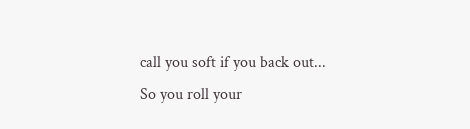call you soft if you back out...
So you roll your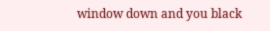window down and you black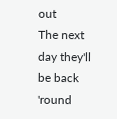out
The next day they'll be back 'round